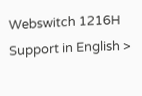Webswitch 1216H Support in English >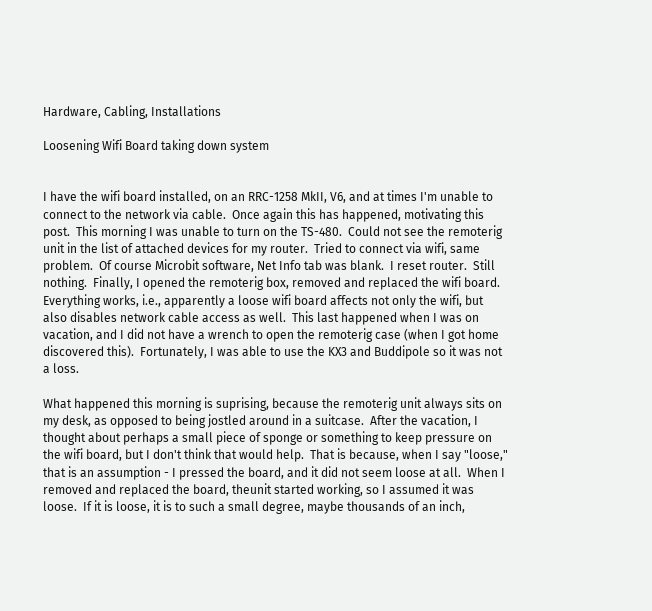Hardware, Cabling, Installations

Loosening Wifi Board taking down system


I have the wifi board installed, on an RRC-1258 MkII, V6, and at times I'm unable to connect to the network via cable.  Once again this has happened, motivating this post.  This morning I was unable to turn on the TS-480.  Could not see the remoterig unit in the list of attached devices for my router.  Tried to connect via wifi, same problem.  Of course Microbit software, Net Info tab was blank.  I reset router.  Still nothing.  Finally, I opened the remoterig box, removed and replaced the wifi board.  Everything works, i.e., apparently a loose wifi board affects not only the wifi, but also disables network cable access as well.  This last happened when I was on vacation, and I did not have a wrench to open the remoterig case (when I got home discovered this).  Fortunately, I was able to use the KX3 and Buddipole so it was not a loss.

What happened this morning is suprising, because the remoterig unit always sits on my desk, as opposed to being jostled around in a suitcase.  After the vacation, I thought about perhaps a small piece of sponge or something to keep pressure on the wifi board, but I don't think that would help.  That is because, when I say "loose," that is an assumption - I pressed the board, and it did not seem loose at all.  When I removed and replaced the board, theunit started working, so I assumed it was loose.  If it is loose, it is to such a small degree, maybe thousands of an inch,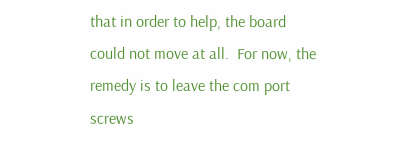that in order to help, the board could not move at all.  For now, the remedy is to leave the com port screws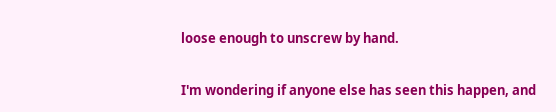loose enough to unscrew by hand.

I'm wondering if anyone else has seen this happen, and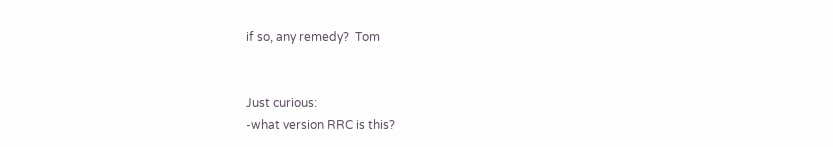if so, any remedy?  Tom


Just curious:
-what version RRC is this?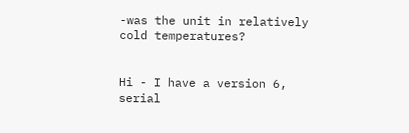-was the unit in relatively cold temperatures?


Hi - I have a version 6, serial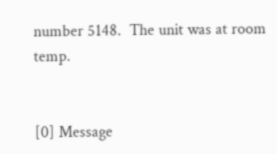number 5148.  The unit was at room temp.


[0] Message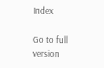Index

Go to full version